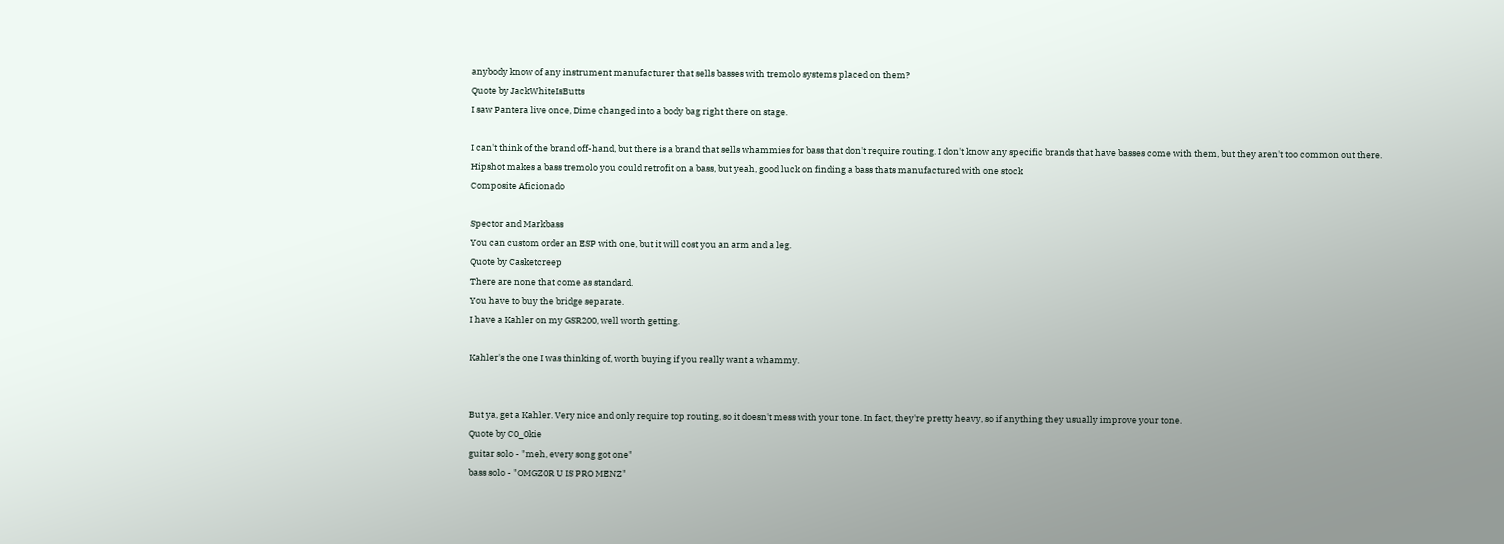anybody know of any instrument manufacturer that sells basses with tremolo systems placed on them?
Quote by JackWhiteIsButts
I saw Pantera live once, Dime changed into a body bag right there on stage.

I can't think of the brand off-hand, but there is a brand that sells whammies for bass that don't require routing. I don't know any specific brands that have basses come with them, but they aren't too common out there.
Hipshot makes a bass tremolo you could retrofit on a bass, but yeah, good luck on finding a bass thats manufactured with one stock
Composite Aficionado

Spector and Markbass
You can custom order an ESP with one, but it will cost you an arm and a leg.
Quote by Casketcreep
There are none that come as standard.
You have to buy the bridge separate.
I have a Kahler on my GSR200, well worth getting.

Kahler's the one I was thinking of, worth buying if you really want a whammy.


But ya, get a Kahler. Very nice and only require top routing, so it doesn't mess with your tone. In fact, they're pretty heavy, so if anything they usually improve your tone.
Quote by C0_0kie
guitar solo - "meh, every song got one"
bass solo - "OMGZ0R U IS PRO MENZ"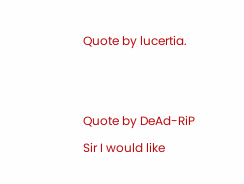Quote by lucertia.


Quote by DeAd-RiP
Sir I would like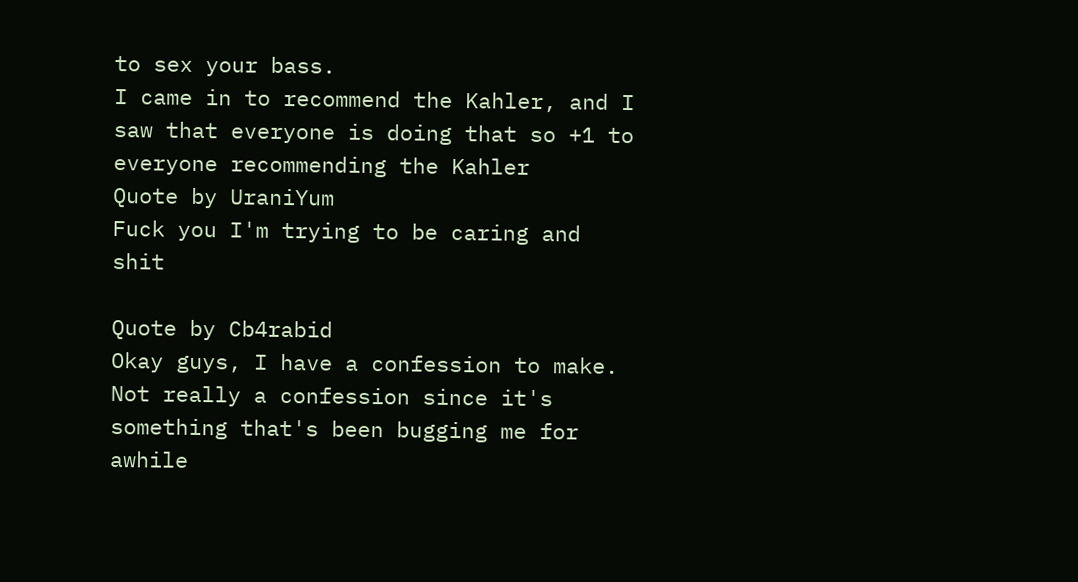to sex your bass.
I came in to recommend the Kahler, and I saw that everyone is doing that so +1 to everyone recommending the Kahler
Quote by UraniYum
Fuck you I'm trying to be caring and shit

Quote by Cb4rabid
Okay guys, I have a confession to make. Not really a confession since it's something that's been bugging me for awhile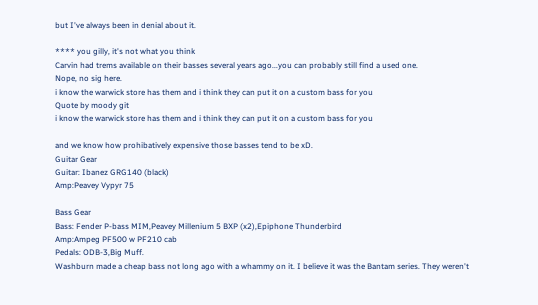but I've always been in denial about it.

**** you gilly, it's not what you think
Carvin had trems available on their basses several years ago...you can probably still find a used one.
Nope, no sig here.
i know the warwick store has them and i think they can put it on a custom bass for you
Quote by moody git
i know the warwick store has them and i think they can put it on a custom bass for you

and we know how prohibatively expensive those basses tend to be xD.
Guitar Gear
Guitar: Ibanez GRG140 (black)
Amp:Peavey Vypyr 75

Bass Gear
Bass: Fender P-bass MIM,Peavey Millenium 5 BXP (x2),Epiphone Thunderbird
Amp:Ampeg PF500 w PF210 cab
Pedals: ODB-3,Big Muff.
Washburn made a cheap bass not long ago with a whammy on it. I believe it was the Bantam series. They weren't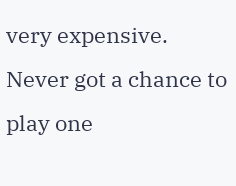very expensive. Never got a chance to play one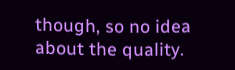though, so no idea about the quality.